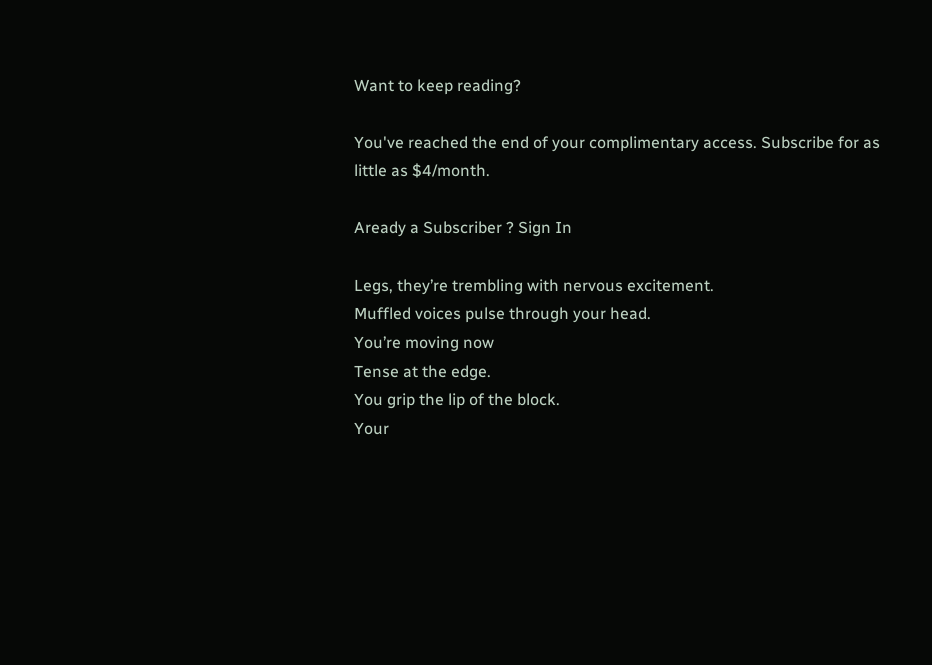Want to keep reading?

You've reached the end of your complimentary access. Subscribe for as little as $4/month.

Aready a Subscriber ? Sign In

Legs, they’re trembling with nervous excitement.
Muffled voices pulse through your head.
You’re moving now
Tense at the edge.
You grip the lip of the block.
Your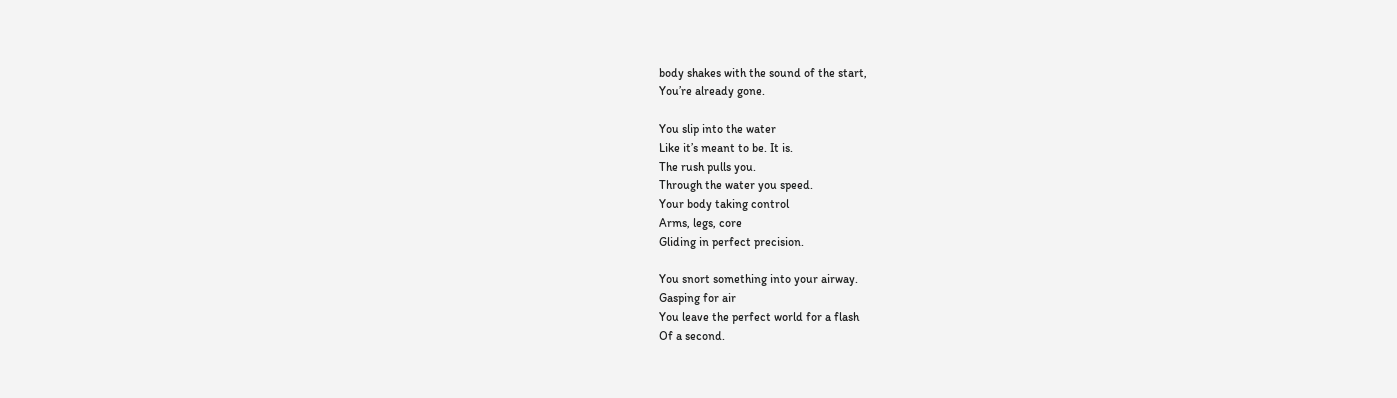body shakes with the sound of the start,
You’re already gone.

You slip into the water
Like it’s meant to be. It is.
The rush pulls you.
Through the water you speed.
Your body taking control
Arms, legs, core
Gliding in perfect precision.

You snort something into your airway.
Gasping for air
You leave the perfect world for a flash
Of a second.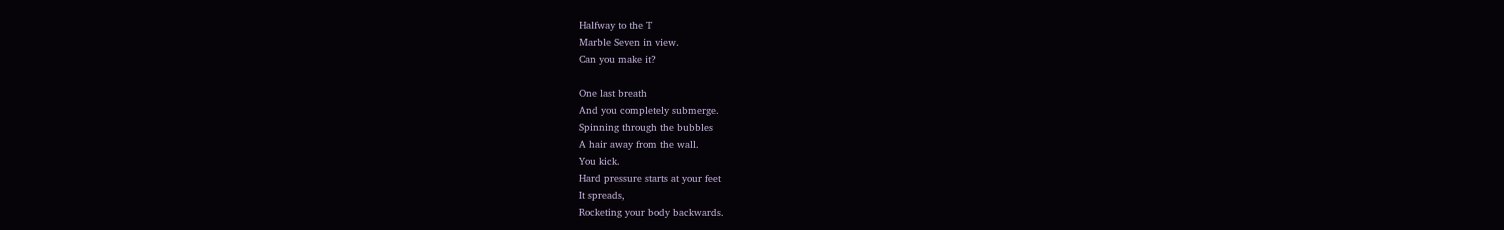Halfway to the T
Marble Seven in view.
Can you make it?

One last breath
And you completely submerge.
Spinning through the bubbles
A hair away from the wall.
You kick.
Hard pressure starts at your feet
It spreads,
Rocketing your body backwards.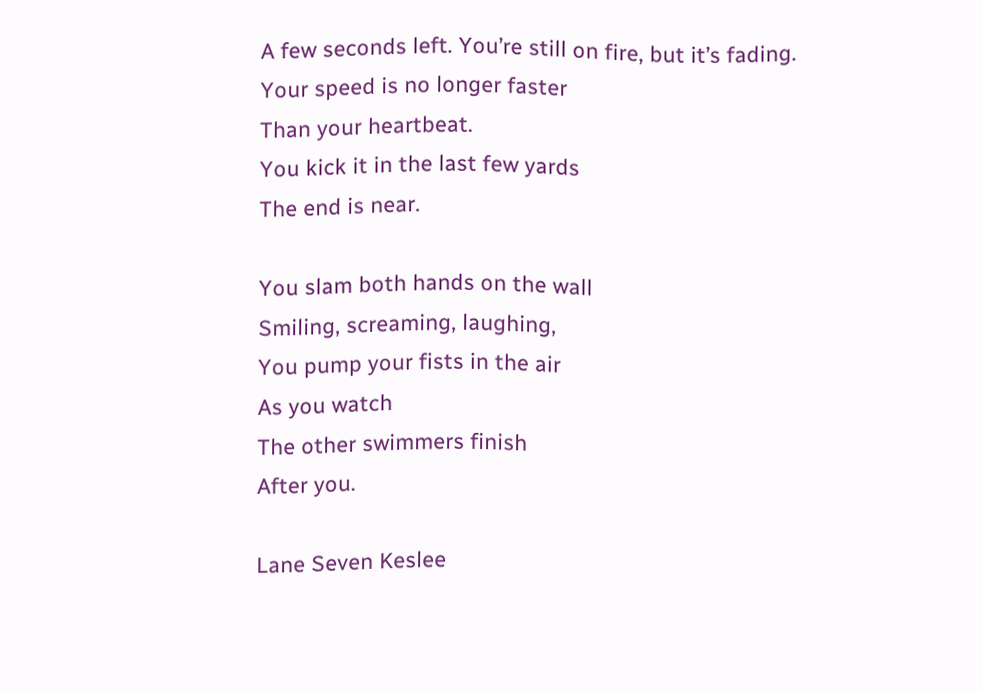A few seconds left. You’re still on fire, but it’s fading.
Your speed is no longer faster
Than your heartbeat.
You kick it in the last few yards
The end is near.

You slam both hands on the wall
Smiling, screaming, laughing,
You pump your fists in the air
As you watch
The other swimmers finish
After you.

Lane Seven Keslee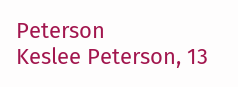Peterson
Keslee Peterson, 13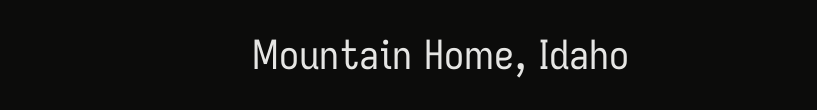Mountain Home, Idaho